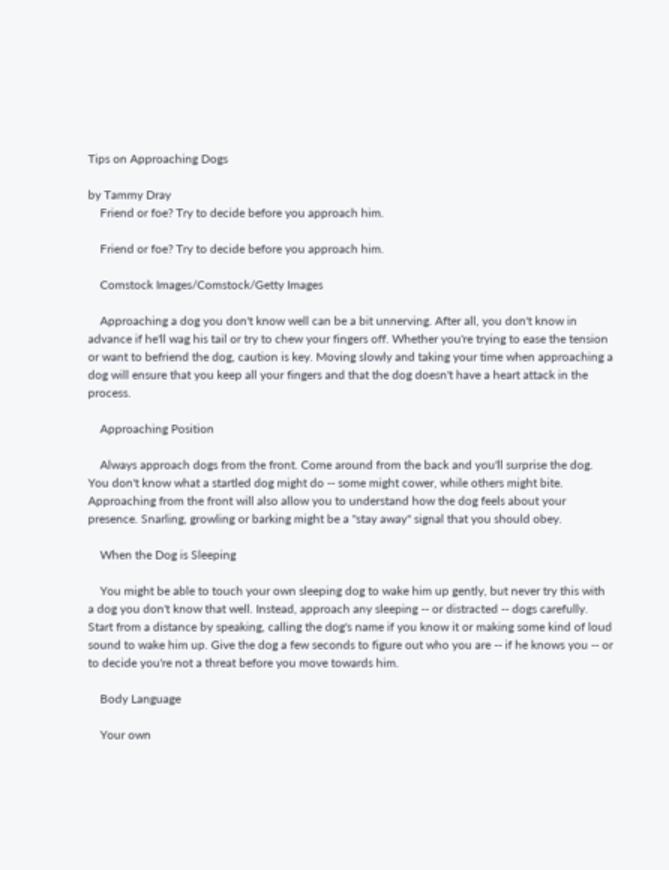Tips on Approaching Dogs

by Tammy Dray
    Friend or foe? Try to decide before you approach him.

    Friend or foe? Try to decide before you approach him.

    Comstock Images/Comstock/Getty Images

    Approaching a dog you don't know well can be a bit unnerving. After all, you don't know in advance if he'll wag his tail or try to chew your fingers off. Whether you're trying to ease the tension or want to befriend the dog, caution is key. Moving slowly and taking your time when approaching a dog will ensure that you keep all your fingers and that the dog doesn't have a heart attack in the process.

    Approaching Position

    Always approach dogs from the front. Come around from the back and you'll surprise the dog. You don't know what a startled dog might do -- some might cower, while others might bite. Approaching from the front will also allow you to understand how the dog feels about your presence. Snarling, growling or barking might be a "stay away" signal that you should obey.

    When the Dog is Sleeping

    You might be able to touch your own sleeping dog to wake him up gently, but never try this with a dog you don't know that well. Instead, approach any sleeping -- or distracted -- dogs carefully. Start from a distance by speaking, calling the dog's name if you know it or making some kind of loud sound to wake him up. Give the dog a few seconds to figure out who you are -- if he knows you -- or to decide you're not a threat before you move towards him.

    Body Language

    Your own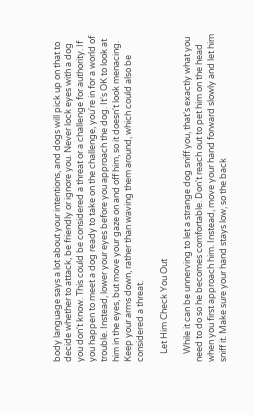body language says a lot about your intentions, and dogs will pick up on that to decide whether to attack, be friendly or ignore you. Never lock eyes with a dog you don't know. This could be considered a threat or a challenge for authority. If you happen to meet a dog ready to take on the challenge, you're in for a world of trouble. Instead, lower your eyes before you approach the dog. It's OK to look at him in the eyes, but move your gaze on and off him, so it doesn't look menacing. Keep your arms down, rather than waving them around, which could also be considered a threat.

    Let Him Check You Out

    While it can be unnerving to let a strange dog sniff you, that's exactly what you need to do so he becomes comfortable. Don't reach out to pet him on the head when you first approach him. Instead, move your hand forward slowly and let him sniff it. Make sure your hand stays low, so the back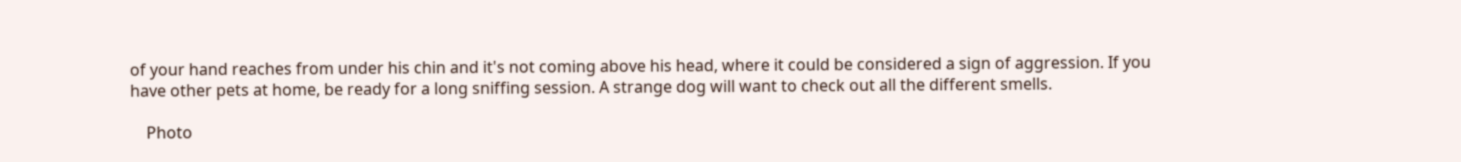of your hand reaches from under his chin and it's not coming above his head, where it could be considered a sign of aggression. If you have other pets at home, be ready for a long sniffing session. A strange dog will want to check out all the different smells.

    Photo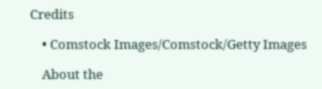Credits

    • Comstock Images/Comstock/Getty Images

    About the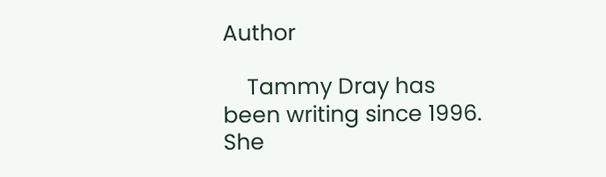Author

    Tammy Dray has been writing since 1996. She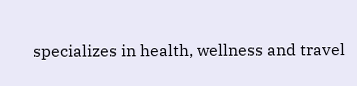specializes in health, wellness and travel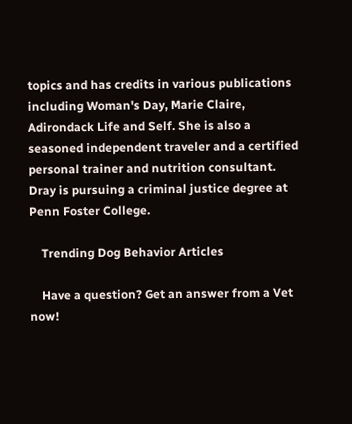topics and has credits in various publications including Woman's Day, Marie Claire, Adirondack Life and Self. She is also a seasoned independent traveler and a certified personal trainer and nutrition consultant. Dray is pursuing a criminal justice degree at Penn Foster College.

    Trending Dog Behavior Articles

    Have a question? Get an answer from a Vet now!